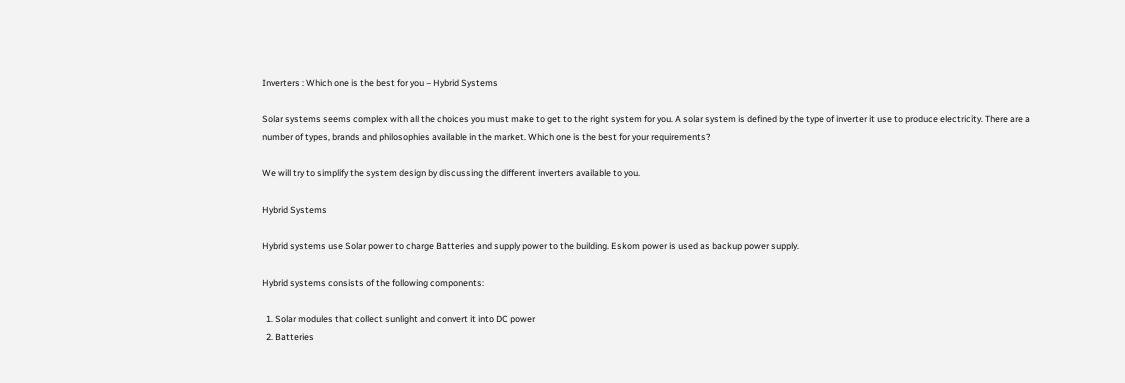Inverters : Which one is the best for you – Hybrid Systems

Solar systems seems complex with all the choices you must make to get to the right system for you. A solar system is defined by the type of inverter it use to produce electricity. There are a number of types, brands and philosophies available in the market. Which one is the best for your requirements?

We will try to simplify the system design by discussing the different inverters available to you.

Hybrid Systems

Hybrid systems use Solar power to charge Batteries and supply power to the building. Eskom power is used as backup power supply.

Hybrid systems consists of the following components:

  1. Solar modules that collect sunlight and convert it into DC power
  2. Batteries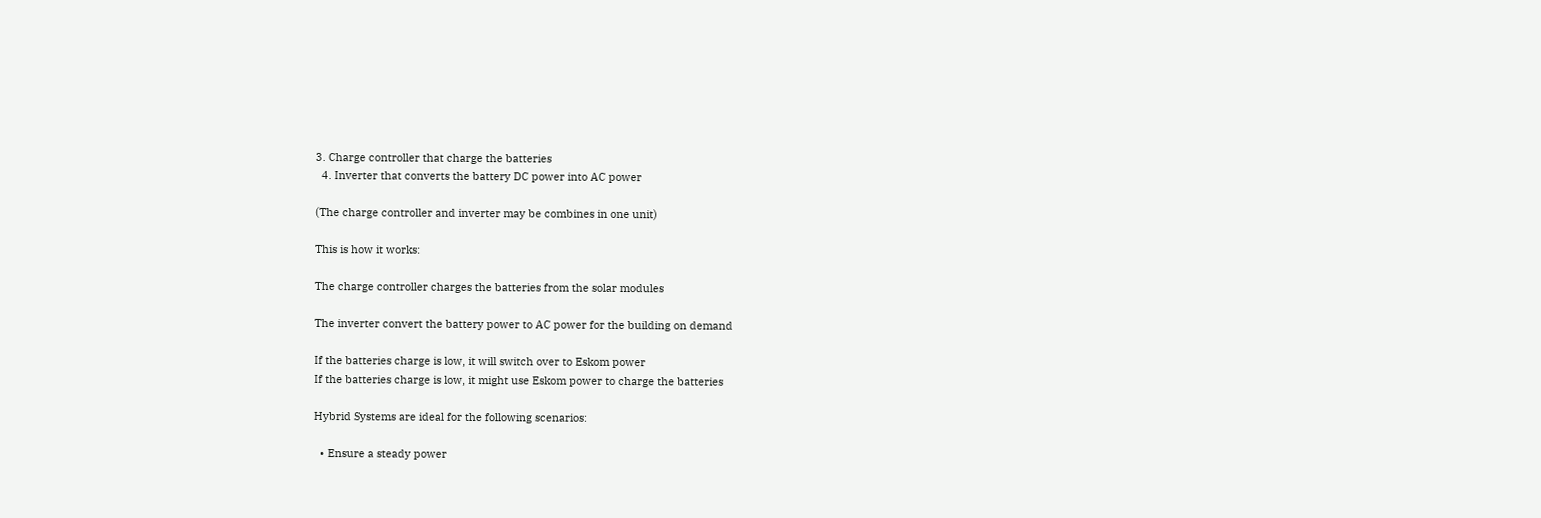3. Charge controller that charge the batteries
  4. Inverter that converts the battery DC power into AC power

(The charge controller and inverter may be combines in one unit)

This is how it works:

The charge controller charges the batteries from the solar modules

The inverter convert the battery power to AC power for the building on demand

If the batteries charge is low, it will switch over to Eskom power
If the batteries charge is low, it might use Eskom power to charge the batteries

Hybrid Systems are ideal for the following scenarios:

  • Ensure a steady power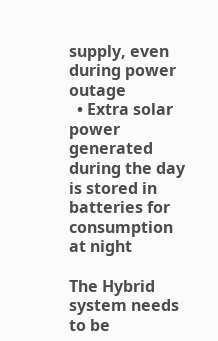supply, even during power outage
  • Extra solar power generated during the day is stored in batteries for consumption at night

The Hybrid system needs to be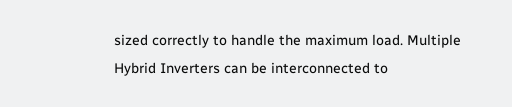sized correctly to handle the maximum load. Multiple Hybrid Inverters can be interconnected to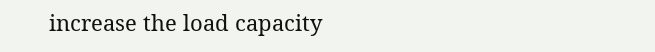increase the load capacity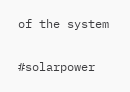of the system

#solarpower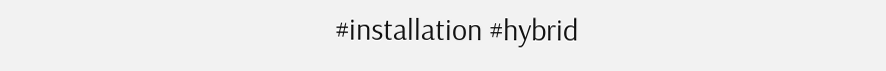#installation #hybrid